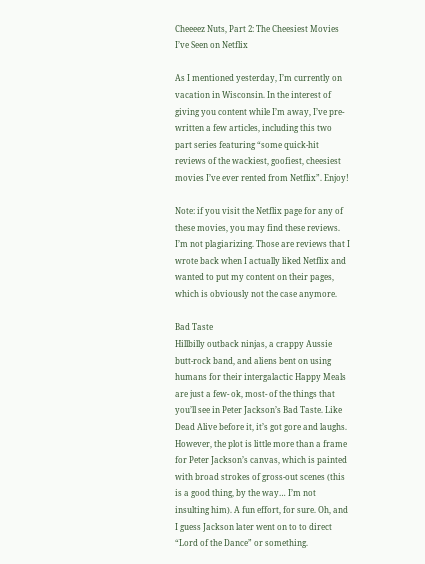Cheeeez Nuts, Part 2: The Cheesiest Movies I’ve Seen on Netflix

As I mentioned yesterday, I’m currently on vacation in Wisconsin. In the interest of giving you content while I’m away, I’ve pre-written a few articles, including this two part series featuring “some quick-hit reviews of the wackiest, goofiest, cheesiest movies I’ve ever rented from Netflix”. Enjoy!

Note: if you visit the Netflix page for any of these movies, you may find these reviews. I’m not plagiarizing. Those are reviews that I wrote back when I actually liked Netflix and wanted to put my content on their pages, which is obviously not the case anymore.

Bad Taste
Hillbilly outback ninjas, a crappy Aussie butt-rock band, and aliens bent on using humans for their intergalactic Happy Meals are just a few- ok, most- of the things that you’ll see in Peter Jackson’s Bad Taste. Like Dead Alive before it, it’s got gore and laughs. However, the plot is little more than a frame for Peter Jackson’s canvas, which is painted with broad strokes of gross-out scenes (this is a good thing, by the way… I’m not insulting him). A fun effort, for sure. Oh, and I guess Jackson later went on to to direct “Lord of the Dance” or something.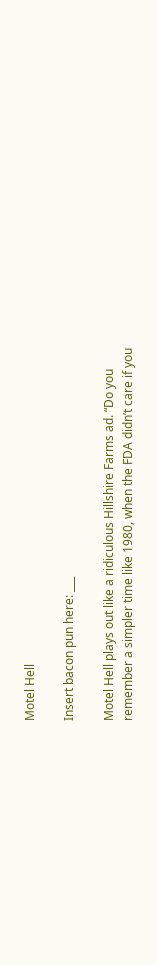Motel Hell

Insert bacon pun here: ___

Motel Hell plays out like a ridiculous Hillshire Farms ad. “Do you remember a simpler time like 1980, when the FDA didn’t care if you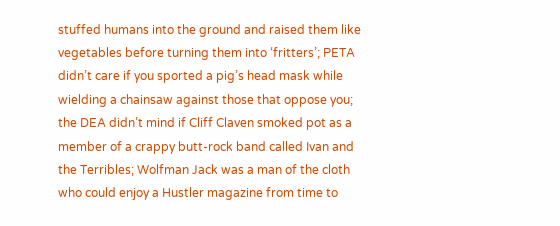stuffed humans into the ground and raised them like vegetables before turning them into ‘fritters’; PETA didn’t care if you sported a pig’s head mask while wielding a chainsaw against those that oppose you; the DEA didn’t mind if Cliff Claven smoked pot as a member of a crappy butt-rock band called Ivan and the Terribles; Wolfman Jack was a man of the cloth who could enjoy a Hustler magazine from time to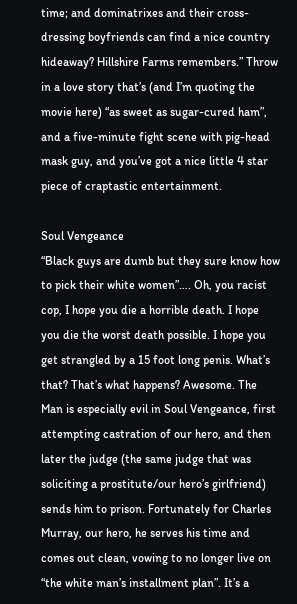time; and dominatrixes and their cross-dressing boyfriends can find a nice country hideaway? Hillshire Farms remembers.” Throw in a love story that’s (and I’m quoting the movie here) “as sweet as sugar-cured ham”, and a five-minute fight scene with pig-head mask guy, and you’ve got a nice little 4 star piece of craptastic entertainment.

Soul Vengeance
“Black guys are dumb but they sure know how to pick their white women”…. Oh, you racist cop, I hope you die a horrible death. I hope you die the worst death possible. I hope you get strangled by a 15 foot long penis. What’s that? That’s what happens? Awesome. The Man is especially evil in Soul Vengeance, first attempting castration of our hero, and then later the judge (the same judge that was soliciting a prostitute/our hero’s girlfriend) sends him to prison. Fortunately for Charles Murray, our hero, he serves his time and comes out clean, vowing to no longer live on “the white man’s installment plan”. It’s a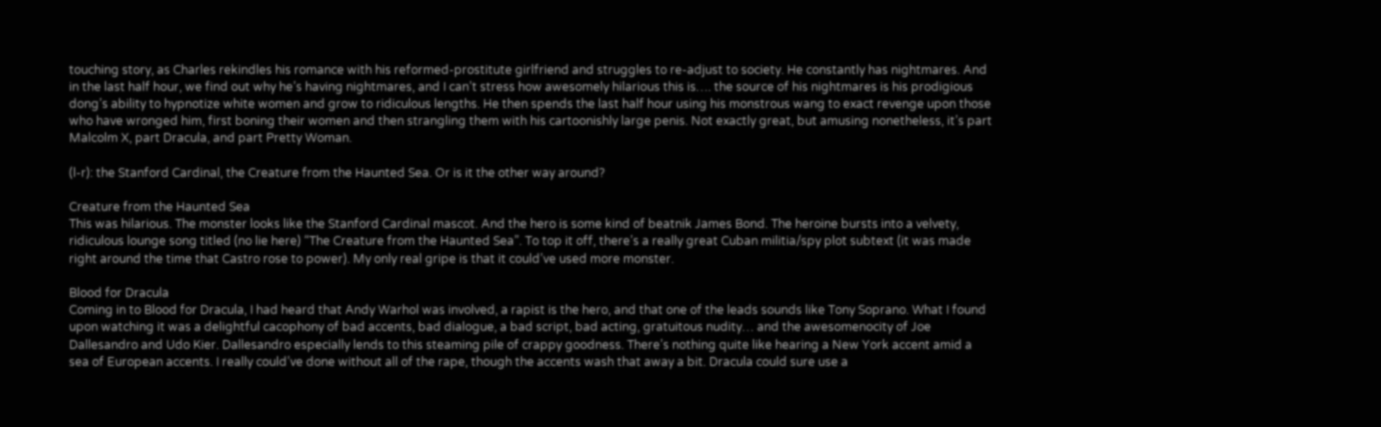touching story, as Charles rekindles his romance with his reformed-prostitute girlfriend and struggles to re-adjust to society. He constantly has nightmares. And in the last half hour, we find out why he’s having nightmares, and I can’t stress how awesomely hilarious this is…. the source of his nightmares is his prodigious dong’s ability to hypnotize white women and grow to ridiculous lengths. He then spends the last half hour using his monstrous wang to exact revenge upon those who have wronged him, first boning their women and then strangling them with his cartoonishly large penis. Not exactly great, but amusing nonetheless, it’s part Malcolm X, part Dracula, and part Pretty Woman.

(l-r): the Stanford Cardinal, the Creature from the Haunted Sea. Or is it the other way around?

Creature from the Haunted Sea
This was hilarious. The monster looks like the Stanford Cardinal mascot. And the hero is some kind of beatnik James Bond. The heroine bursts into a velvety, ridiculous lounge song titled (no lie here) “The Creature from the Haunted Sea”. To top it off, there’s a really great Cuban militia/spy plot subtext (it was made right around the time that Castro rose to power). My only real gripe is that it could’ve used more monster.

Blood for Dracula
Coming in to Blood for Dracula, I had heard that Andy Warhol was involved, a rapist is the hero, and that one of the leads sounds like Tony Soprano. What I found upon watching it was a delightful cacophony of bad accents, bad dialogue, a bad script, bad acting, gratuitous nudity… and the awesomenocity of Joe Dallesandro and Udo Kier. Dallesandro especially lends to this steaming pile of crappy goodness. There’s nothing quite like hearing a New York accent amid a sea of European accents. I really could’ve done without all of the rape, though the accents wash that away a bit. Dracula could sure use a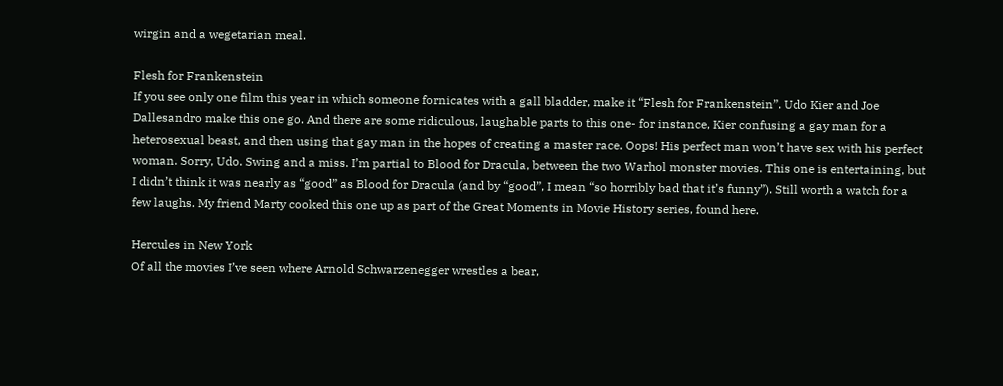wirgin and a wegetarian meal.

Flesh for Frankenstein
If you see only one film this year in which someone fornicates with a gall bladder, make it “Flesh for Frankenstein”. Udo Kier and Joe Dallesandro make this one go. And there are some ridiculous, laughable parts to this one- for instance, Kier confusing a gay man for a heterosexual beast, and then using that gay man in the hopes of creating a master race. Oops! His perfect man won’t have sex with his perfect woman. Sorry, Udo. Swing and a miss. I’m partial to Blood for Dracula, between the two Warhol monster movies. This one is entertaining, but I didn’t think it was nearly as “good” as Blood for Dracula (and by “good”, I mean “so horribly bad that it’s funny”). Still worth a watch for a few laughs. My friend Marty cooked this one up as part of the Great Moments in Movie History series, found here.

Hercules in New York
Of all the movies I’ve seen where Arnold Schwarzenegger wrestles a bear,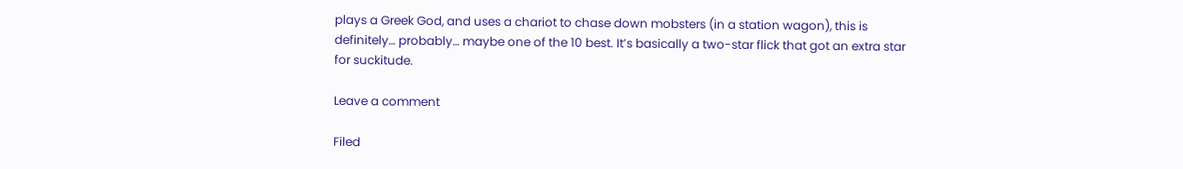plays a Greek God, and uses a chariot to chase down mobsters (in a station wagon), this is definitely… probably… maybe one of the 10 best. It’s basically a two-star flick that got an extra star for suckitude.

Leave a comment

Filed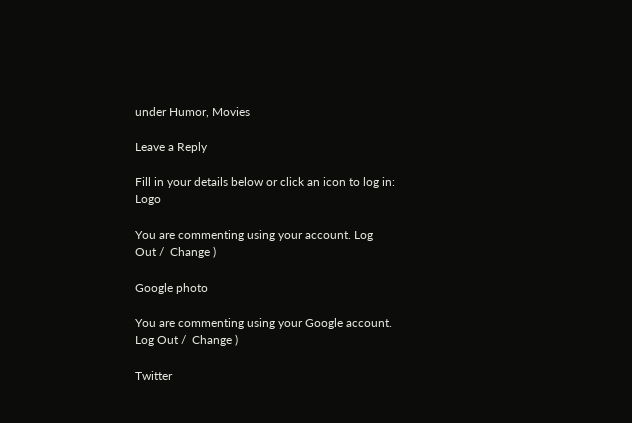under Humor, Movies

Leave a Reply

Fill in your details below or click an icon to log in: Logo

You are commenting using your account. Log Out /  Change )

Google photo

You are commenting using your Google account. Log Out /  Change )

Twitter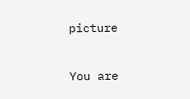picture

You are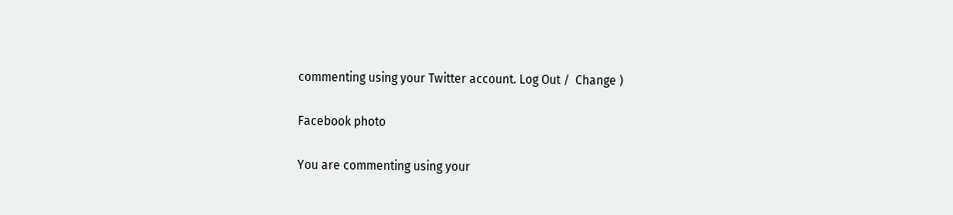commenting using your Twitter account. Log Out /  Change )

Facebook photo

You are commenting using your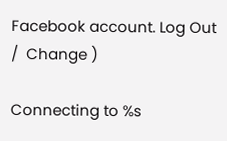Facebook account. Log Out /  Change )

Connecting to %s